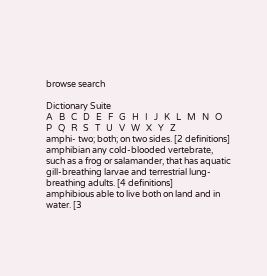browse search

Dictionary Suite
A   B   C   D   E   F   G   H   I   J   K   L   M   N   O   P   Q   R   S   T   U   V   W   X   Y   Z
amphi- two; both; on two sides. [2 definitions]
amphibian any cold-blooded vertebrate, such as a frog or salamander, that has aquatic gill-breathing larvae and terrestrial lung-breathing adults. [4 definitions]
amphibious able to live both on land and in water. [3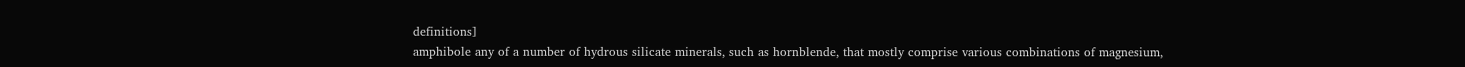definitions]
amphibole any of a number of hydrous silicate minerals, such as hornblende, that mostly comprise various combinations of magnesium,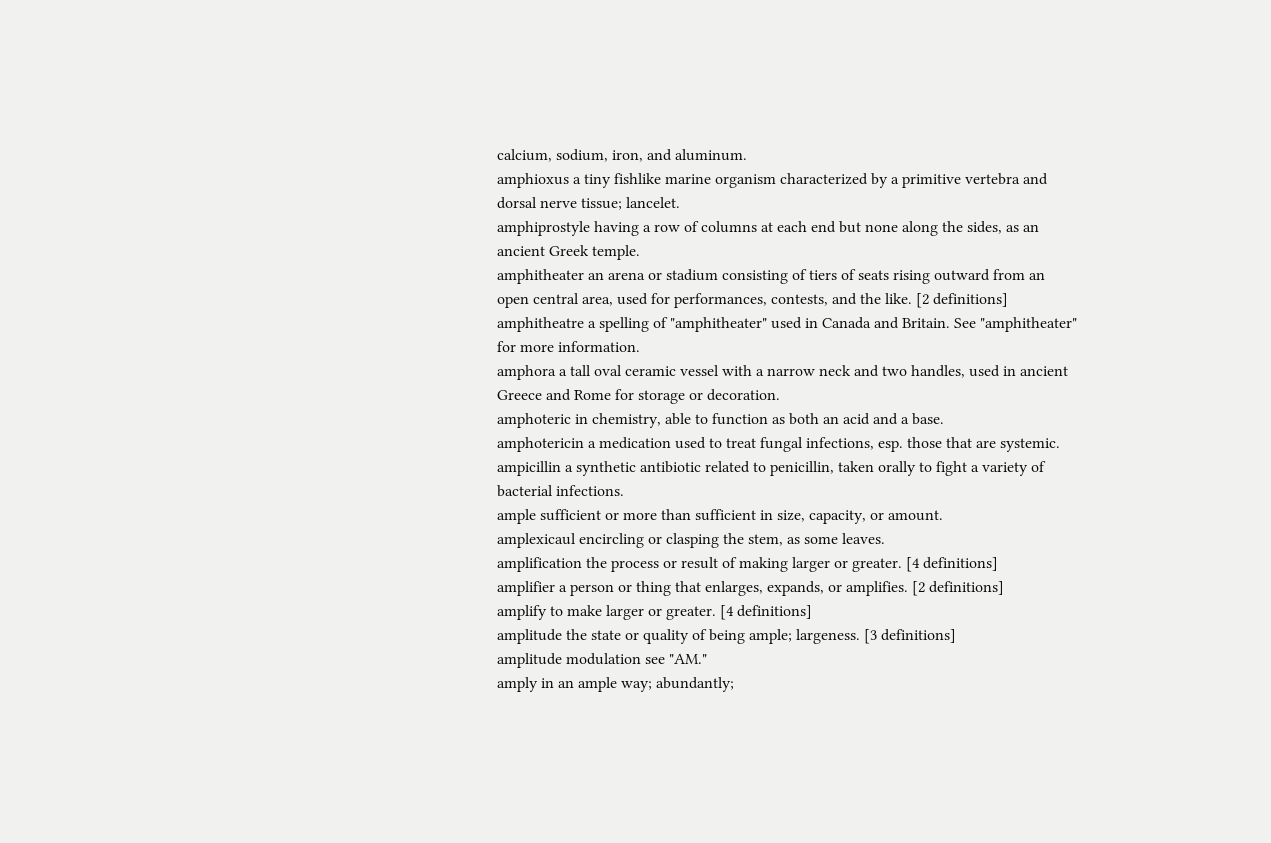calcium, sodium, iron, and aluminum.
amphioxus a tiny fishlike marine organism characterized by a primitive vertebra and dorsal nerve tissue; lancelet.
amphiprostyle having a row of columns at each end but none along the sides, as an ancient Greek temple.
amphitheater an arena or stadium consisting of tiers of seats rising outward from an open central area, used for performances, contests, and the like. [2 definitions]
amphitheatre a spelling of "amphitheater" used in Canada and Britain. See "amphitheater" for more information.
amphora a tall oval ceramic vessel with a narrow neck and two handles, used in ancient Greece and Rome for storage or decoration.
amphoteric in chemistry, able to function as both an acid and a base.
amphotericin a medication used to treat fungal infections, esp. those that are systemic.
ampicillin a synthetic antibiotic related to penicillin, taken orally to fight a variety of bacterial infections.
ample sufficient or more than sufficient in size, capacity, or amount.
amplexicaul encircling or clasping the stem, as some leaves.
amplification the process or result of making larger or greater. [4 definitions]
amplifier a person or thing that enlarges, expands, or amplifies. [2 definitions]
amplify to make larger or greater. [4 definitions]
amplitude the state or quality of being ample; largeness. [3 definitions]
amplitude modulation see "AM."
amply in an ample way; abundantly;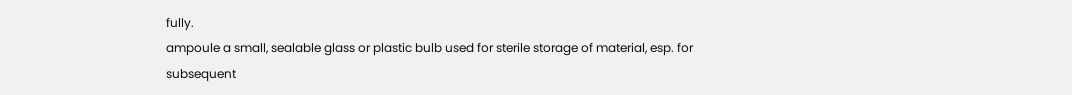fully.
ampoule a small, sealable glass or plastic bulb used for sterile storage of material, esp. for subsequent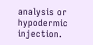analysis or hypodermic injection.